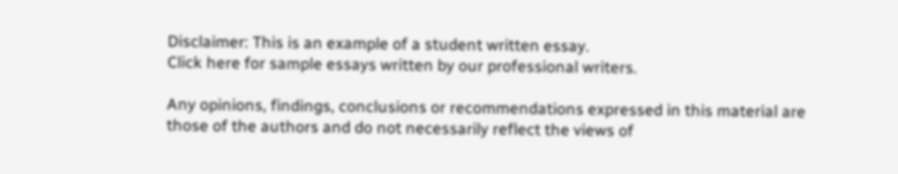Disclaimer: This is an example of a student written essay.
Click here for sample essays written by our professional writers.

Any opinions, findings, conclusions or recommendations expressed in this material are those of the authors and do not necessarily reflect the views of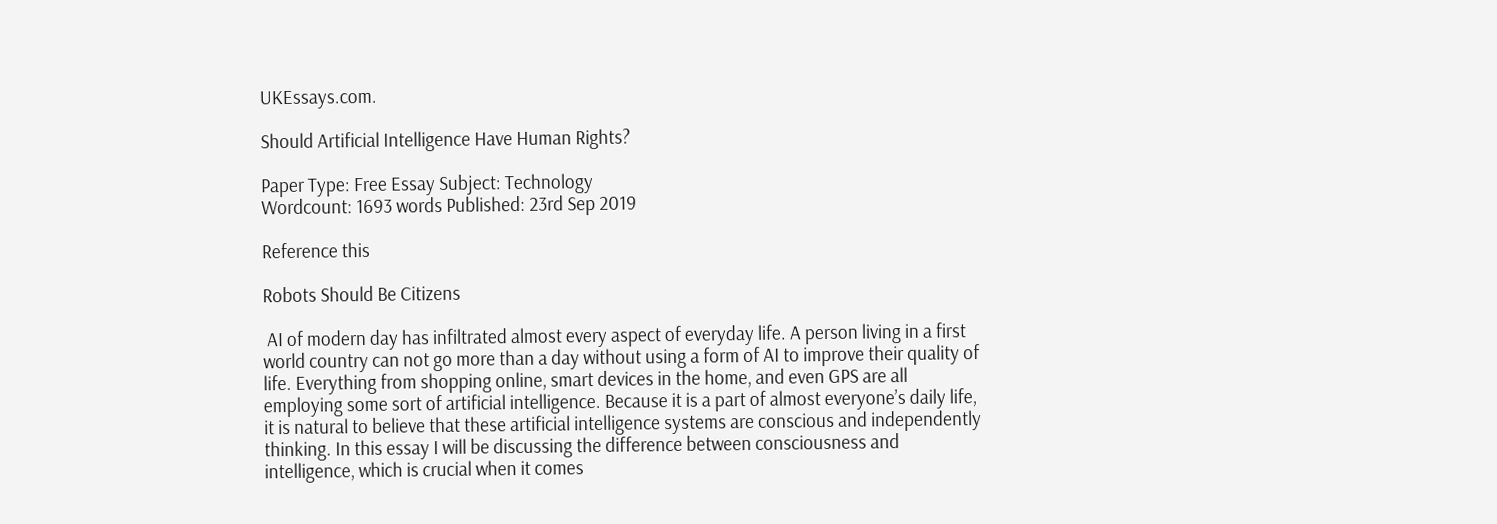UKEssays.com.

Should Artificial Intelligence Have Human Rights?

Paper Type: Free Essay Subject: Technology
Wordcount: 1693 words Published: 23rd Sep 2019

Reference this

Robots Should Be Citizens

 AI of modern day has infiltrated almost every aspect of everyday life. A person living in a first world country can not go more than a day without using a form of AI to improve their quality of life. Everything from shopping online, smart devices in the home, and even GPS are all employing some sort of artificial intelligence. Because it is a part of almost everyone’s daily life, it is natural to believe that these artificial intelligence systems are conscious and independently thinking. In this essay I will be discussing the difference between consciousness and intelligence, which is crucial when it comes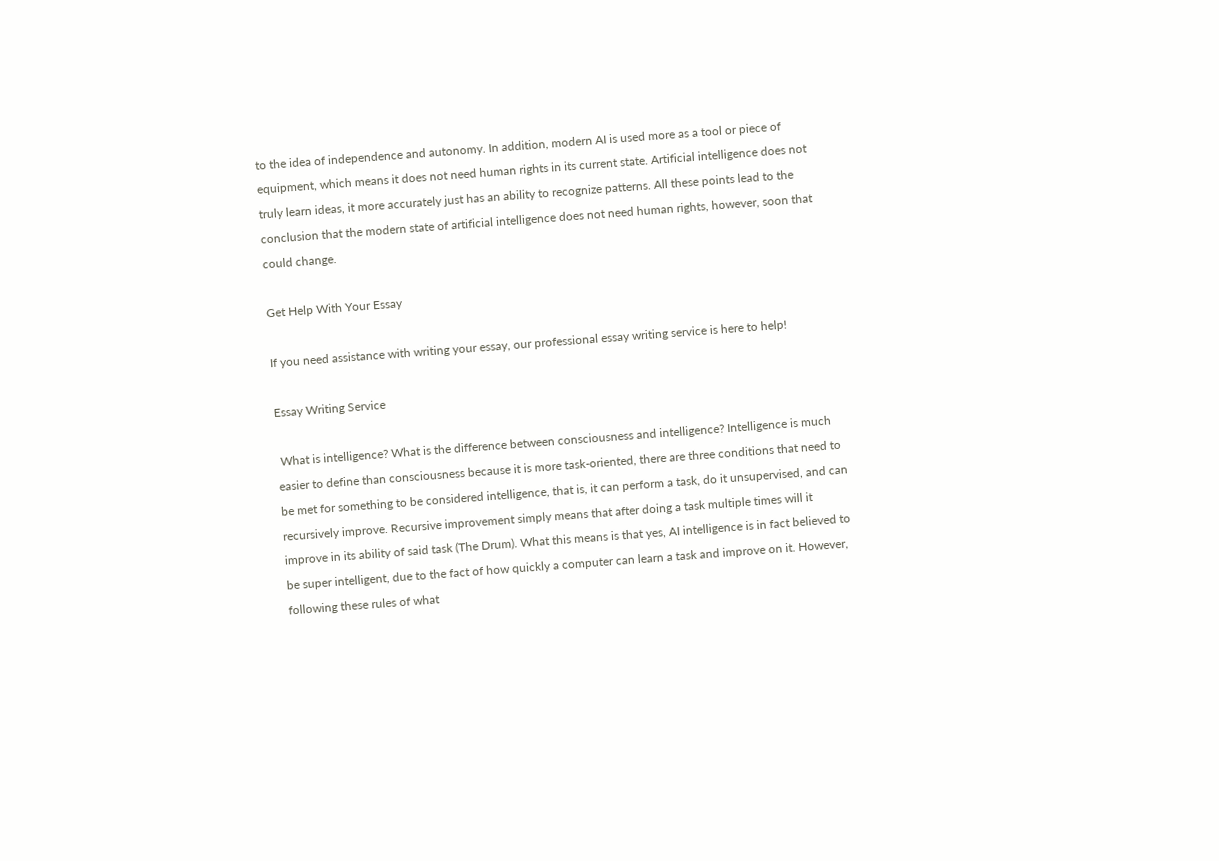to the idea of independence and autonomy. In addition, modern AI is used more as a tool or piece of equipment, which means it does not need human rights in its current state. Artificial intelligence does not truly learn ideas, it more accurately just has an ability to recognize patterns. All these points lead to the conclusion that the modern state of artificial intelligence does not need human rights, however, soon that could change.

Get Help With Your Essay

If you need assistance with writing your essay, our professional essay writing service is here to help!

Essay Writing Service

 What is intelligence? What is the difference between consciousness and intelligence? Intelligence is much easier to define than consciousness because it is more task-oriented, there are three conditions that need to be met for something to be considered intelligence, that is, it can perform a task, do it unsupervised, and can recursively improve. Recursive improvement simply means that after doing a task multiple times will it improve in its ability of said task (The Drum). What this means is that yes, AI intelligence is in fact believed to be super intelligent, due to the fact of how quickly a computer can learn a task and improve on it. However, following these rules of what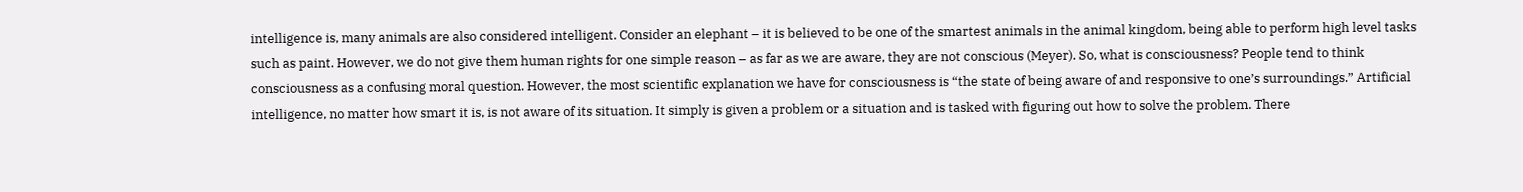intelligence is, many animals are also considered intelligent. Consider an elephant – it is believed to be one of the smartest animals in the animal kingdom, being able to perform high level tasks such as paint. However, we do not give them human rights for one simple reason – as far as we are aware, they are not conscious (Meyer). So, what is consciousness? People tend to think consciousness as a confusing moral question. However, the most scientific explanation we have for consciousness is “the state of being aware of and responsive to one’s surroundings.” Artificial intelligence, no matter how smart it is, is not aware of its situation. It simply is given a problem or a situation and is tasked with figuring out how to solve the problem. There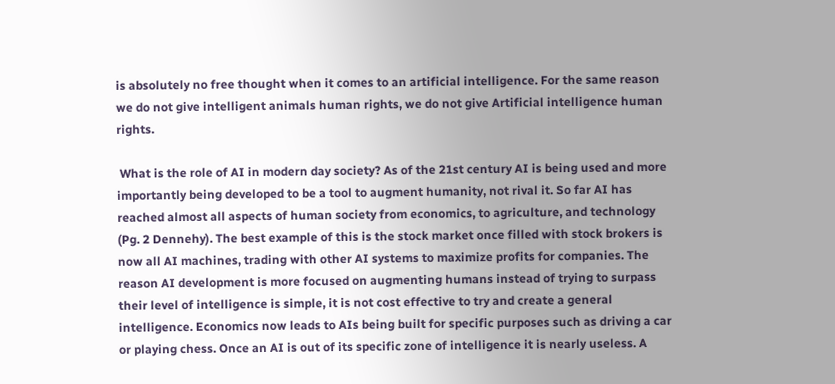is absolutely no free thought when it comes to an artificial intelligence. For the same reason we do not give intelligent animals human rights, we do not give Artificial intelligence human rights.

 What is the role of AI in modern day society? As of the 21st century AI is being used and more importantly being developed to be a tool to augment humanity, not rival it. So far AI has reached almost all aspects of human society from economics, to agriculture, and technology (Pg. 2 Dennehy). The best example of this is the stock market once filled with stock brokers is now all AI machines, trading with other AI systems to maximize profits for companies. The reason AI development is more focused on augmenting humans instead of trying to surpass their level of intelligence is simple, it is not cost effective to try and create a general intelligence. Economics now leads to AIs being built for specific purposes such as driving a car or playing chess. Once an AI is out of its specific zone of intelligence it is nearly useless. A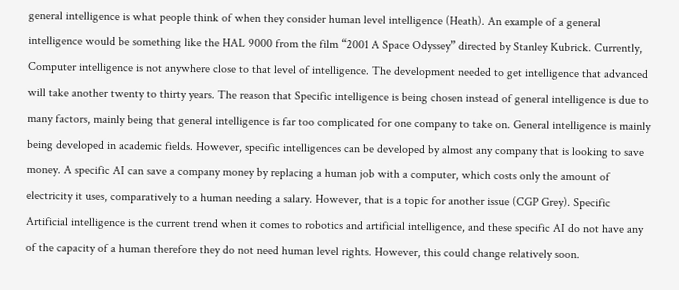general intelligence is what people think of when they consider human level intelligence (Heath). An example of a general intelligence would be something like the HAL 9000 from the film “2001 A Space Odyssey” directed by Stanley Kubrick. Currently, Computer intelligence is not anywhere close to that level of intelligence. The development needed to get intelligence that advanced will take another twenty to thirty years. The reason that Specific intelligence is being chosen instead of general intelligence is due to many factors, mainly being that general intelligence is far too complicated for one company to take on. General intelligence is mainly being developed in academic fields. However, specific intelligences can be developed by almost any company that is looking to save money. A specific AI can save a company money by replacing a human job with a computer, which costs only the amount of electricity it uses, comparatively to a human needing a salary. However, that is a topic for another issue (CGP Grey). Specific Artificial intelligence is the current trend when it comes to robotics and artificial intelligence, and these specific AI do not have any of the capacity of a human therefore they do not need human level rights. However, this could change relatively soon.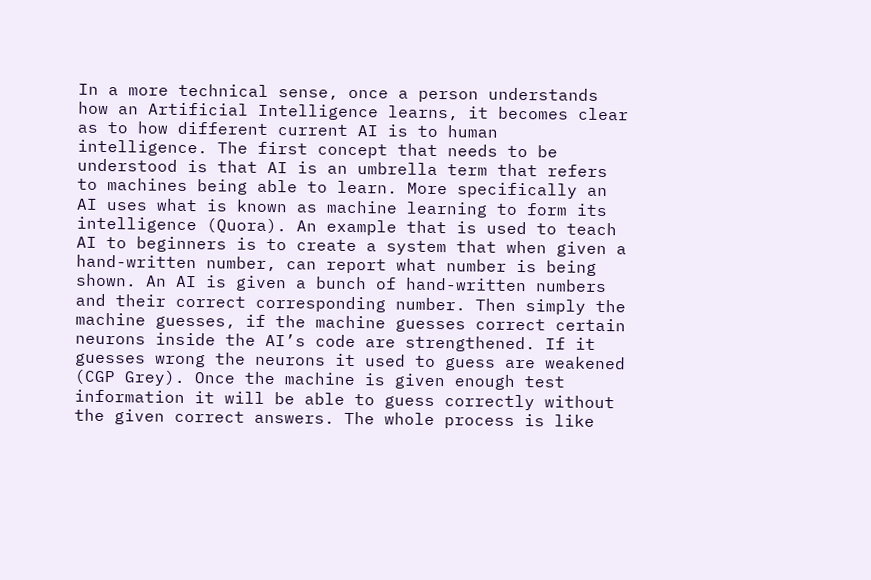In a more technical sense, once a person understands how an Artificial Intelligence learns, it becomes clear as to how different current AI is to human intelligence. The first concept that needs to be understood is that AI is an umbrella term that refers to machines being able to learn. More specifically an AI uses what is known as machine learning to form its intelligence (Quora). An example that is used to teach AI to beginners is to create a system that when given a hand-written number, can report what number is being shown. An AI is given a bunch of hand-written numbers and their correct corresponding number. Then simply the machine guesses, if the machine guesses correct certain neurons inside the AI’s code are strengthened. If it guesses wrong the neurons it used to guess are weakened (CGP Grey). Once the machine is given enough test information it will be able to guess correctly without the given correct answers. The whole process is like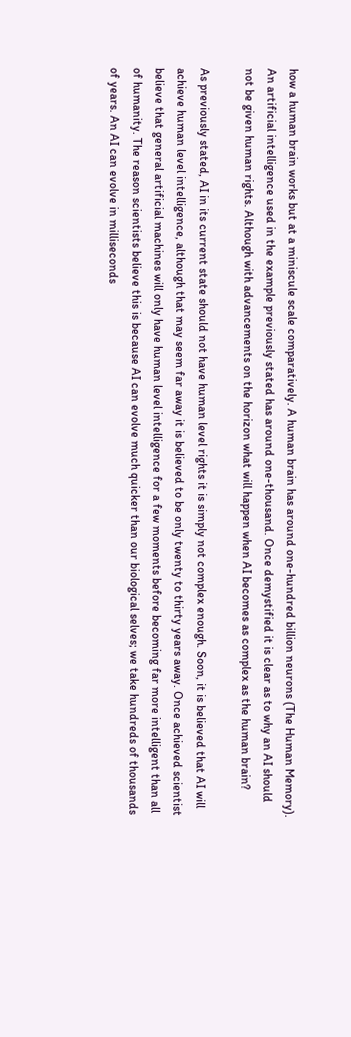how a human brain works but at a miniscule scale comparatively. A human brain has around one-hundred billion neurons (The Human Memory). An artificial intelligence used in the example previously stated has around one-thousand. Once demystified it is clear as to why an AI should not be given human rights. Although with advancements on the horizon what will happen when AI becomes as complex as the human brain?

As previously stated, AI in its current state should not have human level rights it is simply not complex enough. Soon, it is believed that AI will achieve human level intelligence, although that may seem far away it is believed to be only twenty to thirty years away. Once achieved scientist believe that general artificial machines will only have human level intelligence for a few moments before becoming far more intelligent than all of humanity. The reason scientists believe this is because AI can evolve much quicker than our biological selves; we take hundreds of thousands of years. An AI can evolve in milliseconds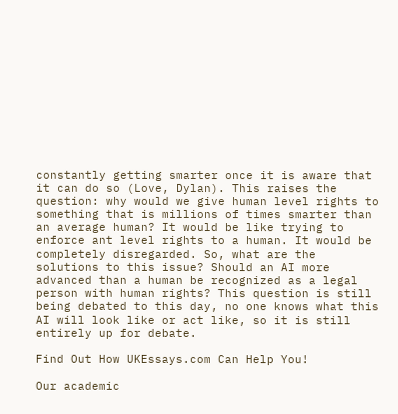constantly getting smarter once it is aware that it can do so (Love, Dylan). This raises the question: why would we give human level rights to something that is millions of times smarter than an average human? It would be like trying to enforce ant level rights to a human. It would be completely disregarded. So, what are the solutions to this issue? Should an AI more advanced than a human be recognized as a legal person with human rights? This question is still being debated to this day, no one knows what this AI will look like or act like, so it is still entirely up for debate.

Find Out How UKEssays.com Can Help You!

Our academic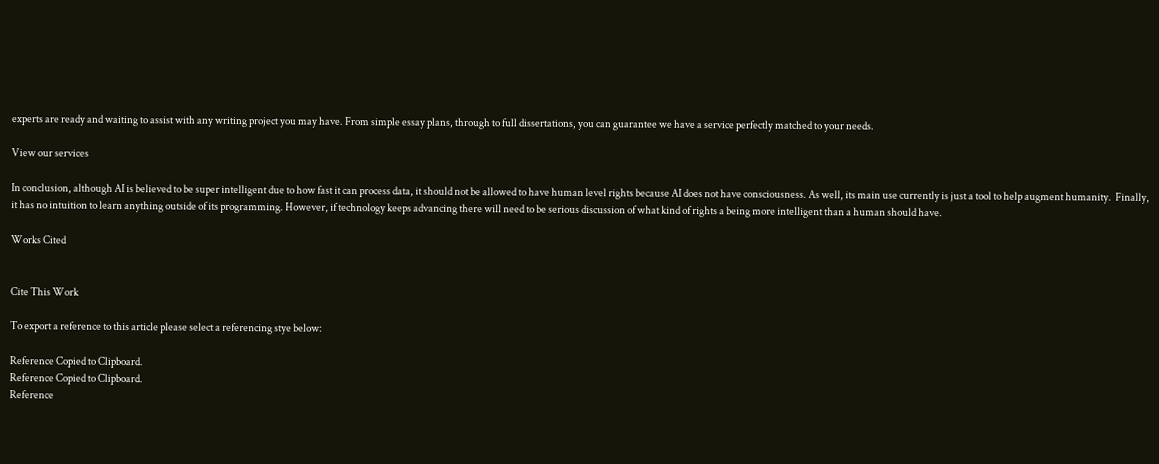experts are ready and waiting to assist with any writing project you may have. From simple essay plans, through to full dissertations, you can guarantee we have a service perfectly matched to your needs.

View our services

In conclusion, although AI is believed to be super intelligent due to how fast it can process data, it should not be allowed to have human level rights because AI does not have consciousness. As well, its main use currently is just a tool to help augment humanity.  Finally, it has no intuition to learn anything outside of its programming. However, if technology keeps advancing there will need to be serious discussion of what kind of rights a being more intelligent than a human should have.

Works Cited


Cite This Work

To export a reference to this article please select a referencing stye below:

Reference Copied to Clipboard.
Reference Copied to Clipboard.
Reference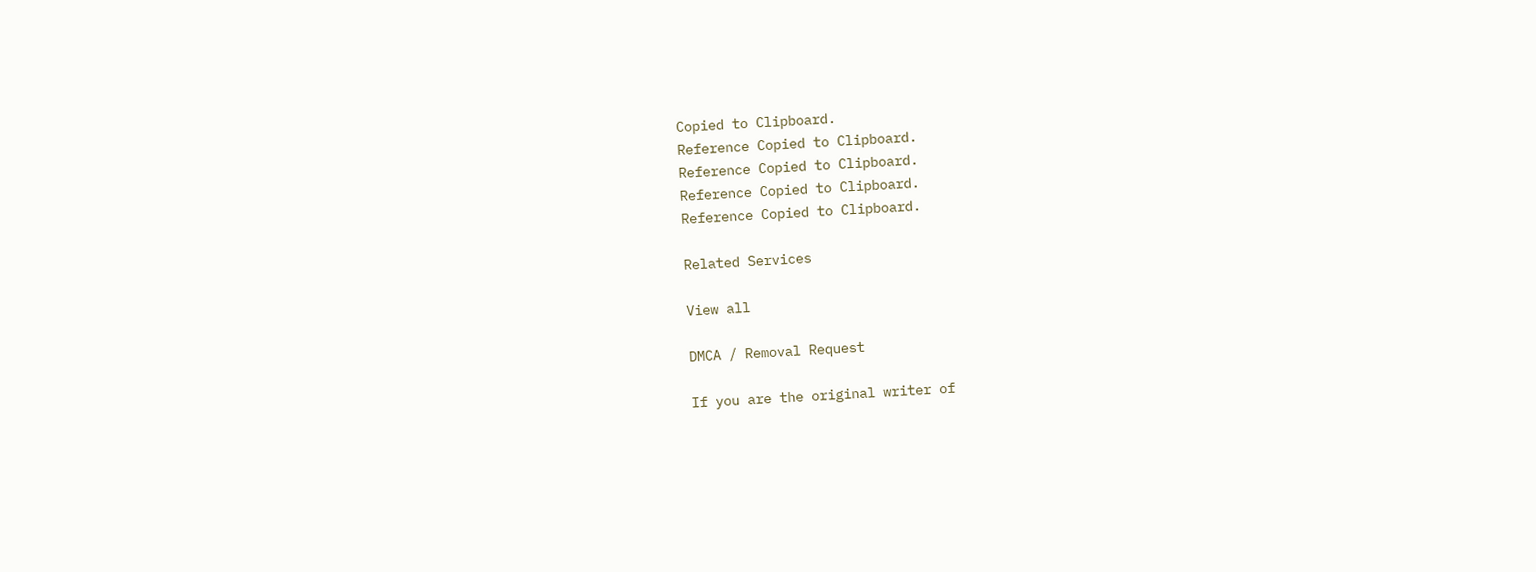Copied to Clipboard.
Reference Copied to Clipboard.
Reference Copied to Clipboard.
Reference Copied to Clipboard.
Reference Copied to Clipboard.

Related Services

View all

DMCA / Removal Request

If you are the original writer of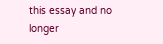this essay and no longer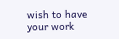wish to have your work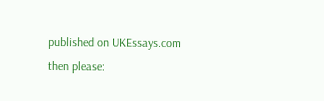published on UKEssays.com then please: